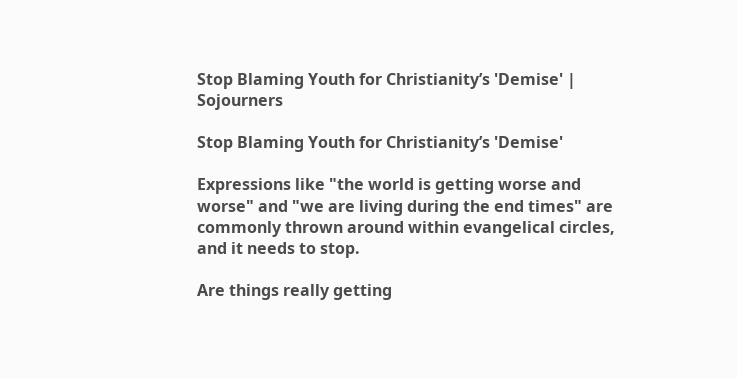Stop Blaming Youth for Christianity’s 'Demise' | Sojourners

Stop Blaming Youth for Christianity’s 'Demise'

Expressions like "the world is getting worse and worse" and "we are living during the end times" are commonly thrown around within evangelical circles, and it needs to stop.

Are things really getting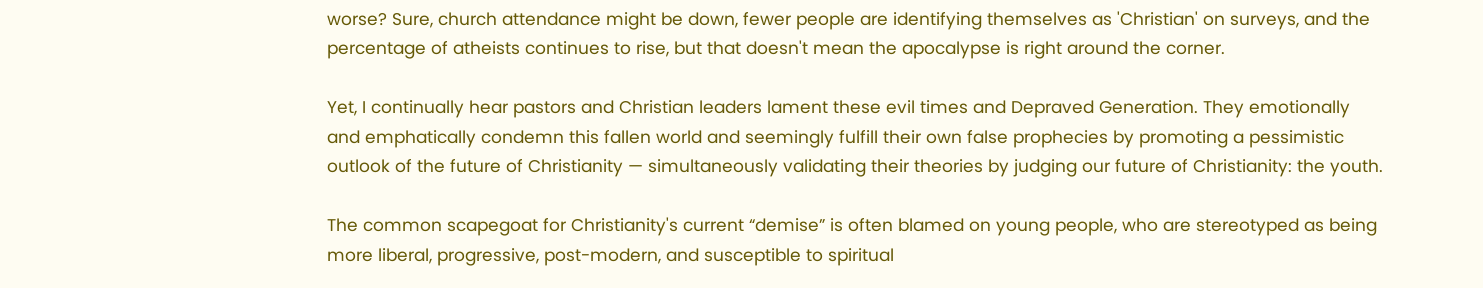worse? Sure, church attendance might be down, fewer people are identifying themselves as 'Christian' on surveys, and the percentage of atheists continues to rise, but that doesn't mean the apocalypse is right around the corner.

Yet, I continually hear pastors and Christian leaders lament these evil times and Depraved Generation. They emotionally and emphatically condemn this fallen world and seemingly fulfill their own false prophecies by promoting a pessimistic outlook of the future of Christianity — simultaneously validating their theories by judging our future of Christianity: the youth.

The common scapegoat for Christianity's current “demise” is often blamed on young people, who are stereotyped as being more liberal, progressive, post-modern, and susceptible to spiritual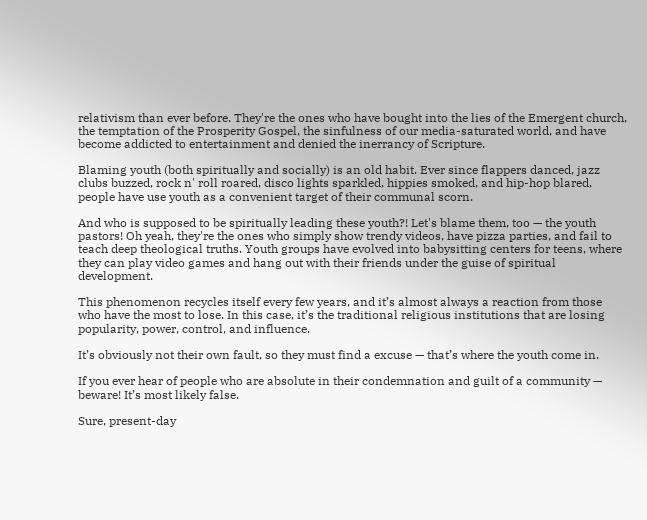relativism than ever before. They're the ones who have bought into the lies of the Emergent church, the temptation of the Prosperity Gospel, the sinfulness of our media-saturated world, and have become addicted to entertainment and denied the inerrancy of Scripture.

Blaming youth (both spiritually and socially) is an old habit. Ever since flappers danced, jazz clubs buzzed, rock n' roll roared, disco lights sparkled, hippies smoked, and hip-hop blared, people have use youth as a convenient target of their communal scorn.

And who is supposed to be spiritually leading these youth?! Let's blame them, too — the youth pastors! Oh yeah, they're the ones who simply show trendy videos, have pizza parties, and fail to teach deep theological truths. Youth groups have evolved into babysitting centers for teens, where they can play video games and hang out with their friends under the guise of spiritual development.

This phenomenon recycles itself every few years, and it’s almost always a reaction from those who have the most to lose. In this case, it’s the traditional religious institutions that are losing popularity, power, control, and influence.

It’s obviously not their own fault, so they must find a excuse — that’s where the youth come in.

If you ever hear of people who are absolute in their condemnation and guilt of a community — beware! It’s most likely false.

Sure, present-day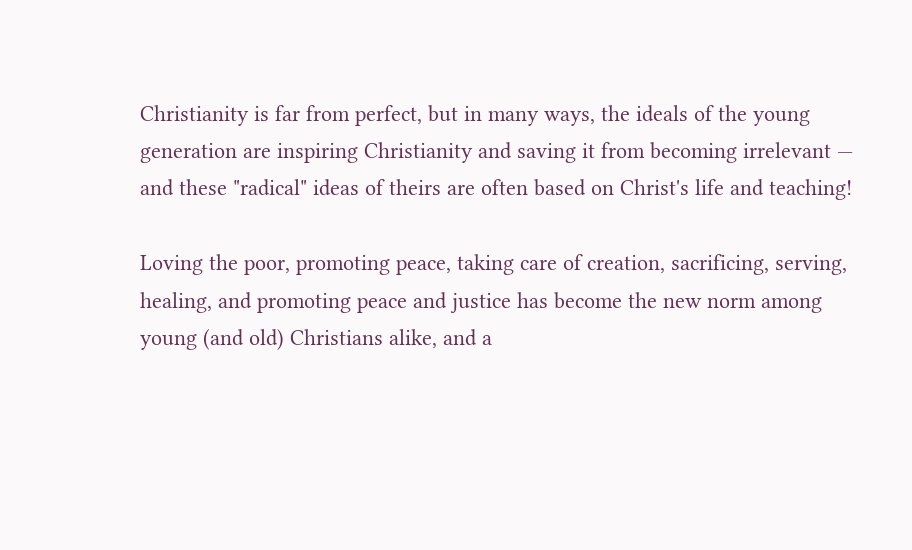Christianity is far from perfect, but in many ways, the ideals of the young generation are inspiring Christianity and saving it from becoming irrelevant — and these "radical" ideas of theirs are often based on Christ's life and teaching!

Loving the poor, promoting peace, taking care of creation, sacrificing, serving, healing, and promoting peace and justice has become the new norm among young (and old) Christians alike, and a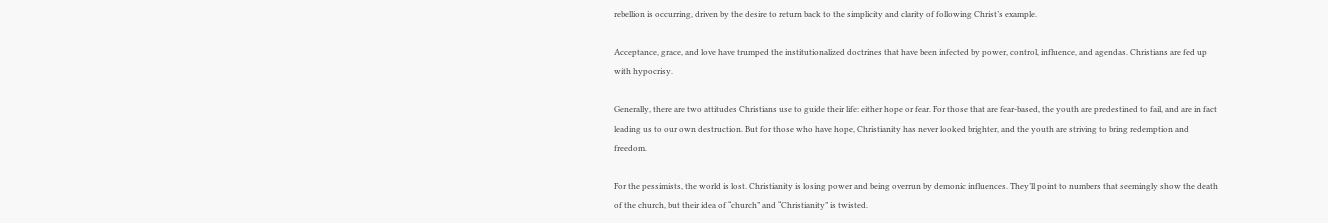rebellion is occurring, driven by the desire to return back to the simplicity and clarity of following Christ’s example.

Acceptance, grace, and love have trumped the institutionalized doctrines that have been infected by power, control, influence, and agendas. Christians are fed up with hypocrisy.

Generally, there are two attitudes Christians use to guide their life: either hope or fear. For those that are fear-based, the youth are predestined to fail, and are in fact leading us to our own destruction. But for those who have hope, Christianity has never looked brighter, and the youth are striving to bring redemption and freedom.

For the pessimists, the world is lost. Christianity is losing power and being overrun by demonic influences. They’ll point to numbers that seemingly show the death of the church, but their idea of “church” and “Christianity” is twisted.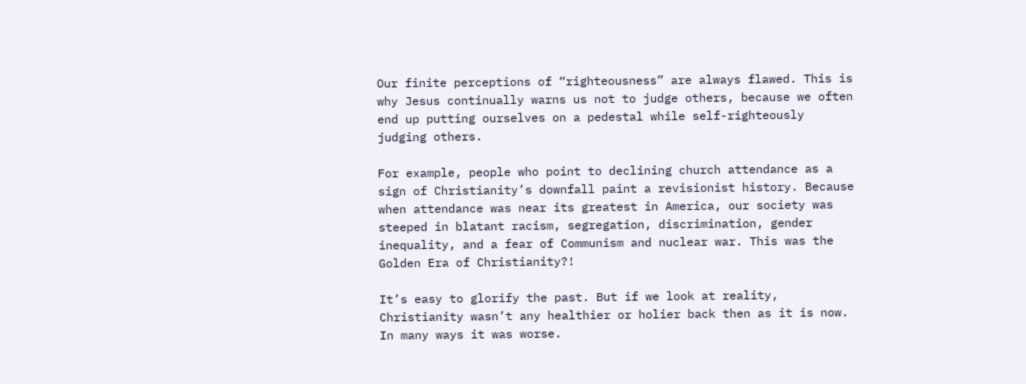Our finite perceptions of “righteousness” are always flawed. This is why Jesus continually warns us not to judge others, because we often end up putting ourselves on a pedestal while self-righteously judging others.

For example, people who point to declining church attendance as a sign of Christianity’s downfall paint a revisionist history. Because when attendance was near its greatest in America, our society was steeped in blatant racism, segregation, discrimination, gender inequality, and a fear of Communism and nuclear war. This was the Golden Era of Christianity?!

It’s easy to glorify the past. But if we look at reality, Christianity wasn’t any healthier or holier back then as it is now. In many ways it was worse.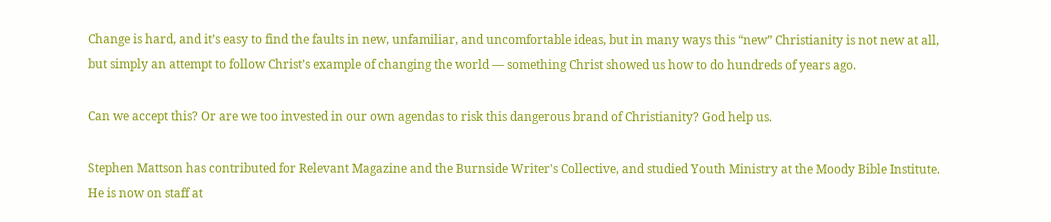Change is hard, and it’s easy to find the faults in new, unfamiliar, and uncomfortable ideas, but in many ways this “new” Christianity is not new at all, but simply an attempt to follow Christ’s example of changing the world — something Christ showed us how to do hundreds of years ago.

Can we accept this? Or are we too invested in our own agendas to risk this dangerous brand of Christianity? God help us.

Stephen Mattson has contributed for Relevant Magazine and the Burnside Writer's Collective, and studied Youth Ministry at the Moody Bible Institute. He is now on staff at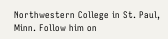Northwestern College in St. Paul, Minn. Follow him on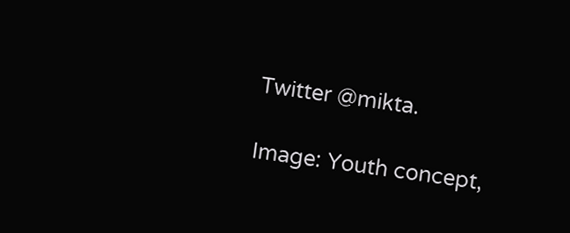Twitter @mikta.

Image: Youth concept,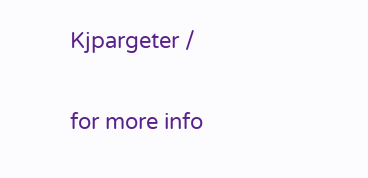Kjpargeter /

for more info